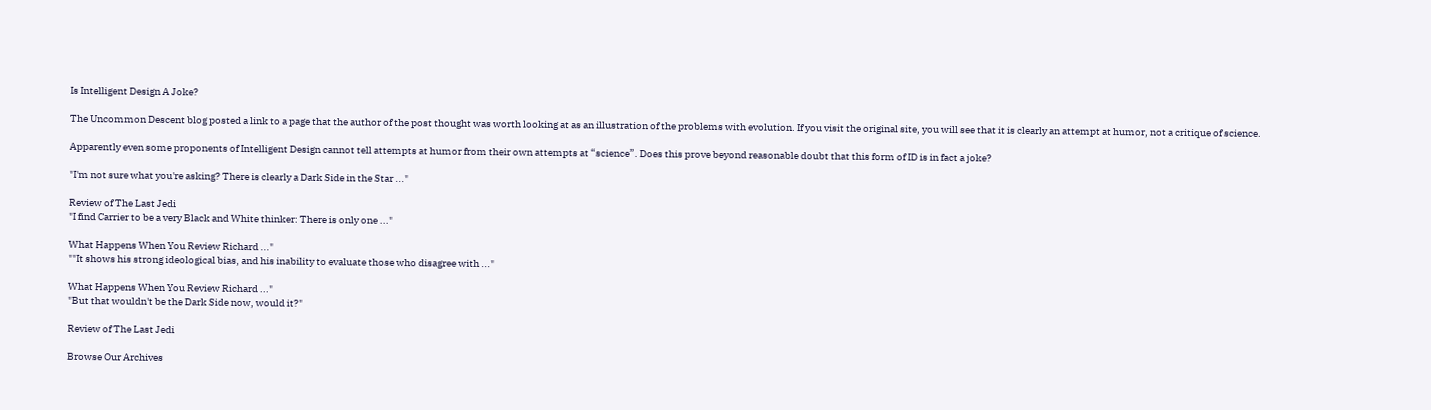Is Intelligent Design A Joke?

The Uncommon Descent blog posted a link to a page that the author of the post thought was worth looking at as an illustration of the problems with evolution. If you visit the original site, you will see that it is clearly an attempt at humor, not a critique of science.

Apparently even some proponents of Intelligent Design cannot tell attempts at humor from their own attempts at “science”. Does this prove beyond reasonable doubt that this form of ID is in fact a joke?

"I'm not sure what you're asking? There is clearly a Dark Side in the Star ..."

Review of The Last Jedi
"I find Carrier to be a very Black and White thinker: There is only one ..."

What Happens When You Review Richard ..."
""It shows his strong ideological bias, and his inability to evaluate those who disagree with ..."

What Happens When You Review Richard ..."
"But that wouldn't be the Dark Side now, would it?"

Review of The Last Jedi

Browse Our Archives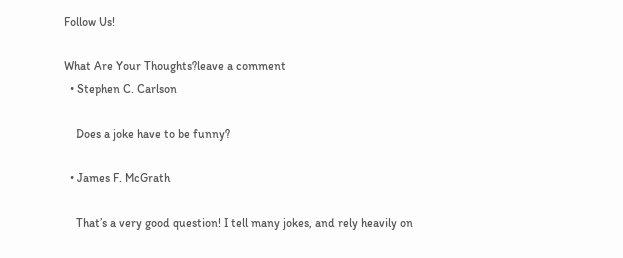Follow Us!

What Are Your Thoughts?leave a comment
  • Stephen C. Carlson

    Does a joke have to be funny?

  • James F. McGrath

    That’s a very good question! I tell many jokes, and rely heavily on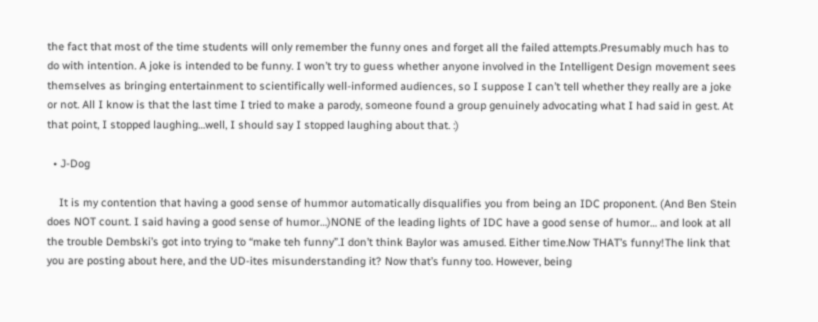the fact that most of the time students will only remember the funny ones and forget all the failed attempts.Presumably much has to do with intention. A joke is intended to be funny. I won’t try to guess whether anyone involved in the Intelligent Design movement sees themselves as bringing entertainment to scientifically well-informed audiences, so I suppose I can’t tell whether they really are a joke or not. All I know is that the last time I tried to make a parody, someone found a group genuinely advocating what I had said in gest. At that point, I stopped laughing…well, I should say I stopped laughing about that. :)

  • J-Dog

    It is my contention that having a good sense of hummor automatically disqualifies you from being an IDC proponent. (And Ben Stein does NOT count. I said having a good sense of humor…)NONE of the leading lights of IDC have a good sense of humor… and look at all the trouble Dembski’s got into trying to “make teh funny”.I don’t think Baylor was amused. Either time.Now THAT’s funny!The link that you are posting about here, and the UD-ites misunderstanding it? Now that’s funny too. However, being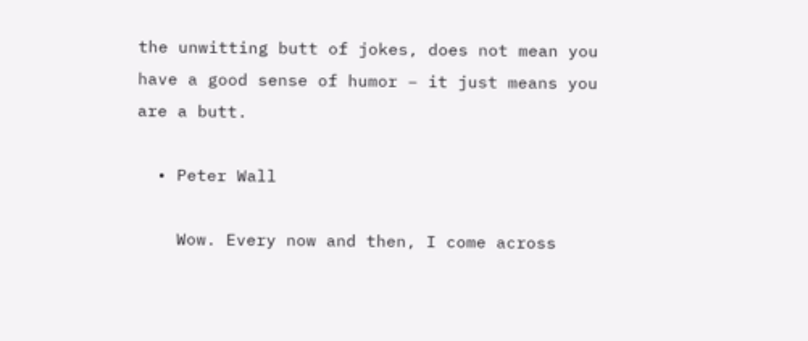the unwitting butt of jokes, does not mean you have a good sense of humor – it just means you are a butt.

  • Peter Wall

    Wow. Every now and then, I come across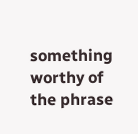something worthy of the phrase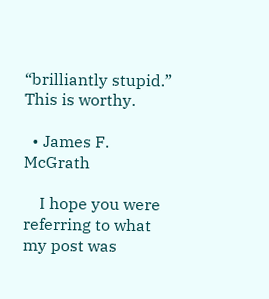“brilliantly stupid.” This is worthy.

  • James F. McGrath

    I hope you were referring to what my post was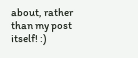about, rather than my post itself! :)